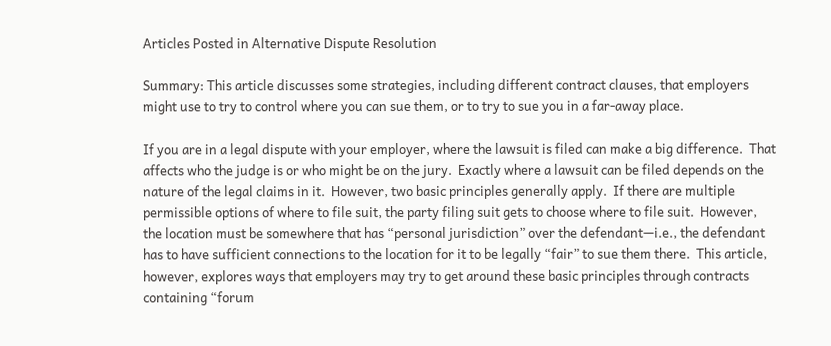Articles Posted in Alternative Dispute Resolution

Summary: This article discusses some strategies, including different contract clauses, that employers might use to try to control where you can sue them, or to try to sue you in a far-away place.

If you are in a legal dispute with your employer, where the lawsuit is filed can make a big difference.  That affects who the judge is or who might be on the jury.  Exactly where a lawsuit can be filed depends on the nature of the legal claims in it.  However, two basic principles generally apply.  If there are multiple permissible options of where to file suit, the party filing suit gets to choose where to file suit.  However, the location must be somewhere that has “personal jurisdiction” over the defendant—i.e., the defendant has to have sufficient connections to the location for it to be legally “fair” to sue them there.  This article, however, explores ways that employers may try to get around these basic principles through contracts containing “forum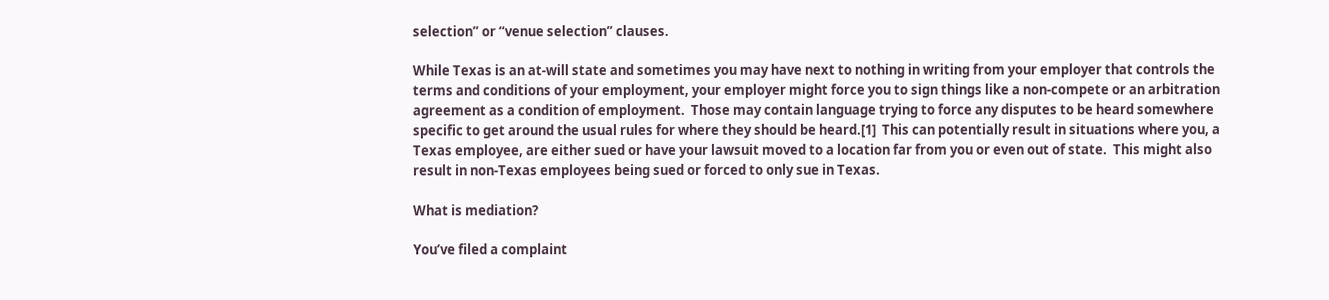selection” or “venue selection” clauses.

While Texas is an at-will state and sometimes you may have next to nothing in writing from your employer that controls the terms and conditions of your employment, your employer might force you to sign things like a non-compete or an arbitration agreement as a condition of employment.  Those may contain language trying to force any disputes to be heard somewhere specific to get around the usual rules for where they should be heard.[1]  This can potentially result in situations where you, a Texas employee, are either sued or have your lawsuit moved to a location far from you or even out of state.  This might also result in non-Texas employees being sued or forced to only sue in Texas.

What is mediation?

You’ve filed a complaint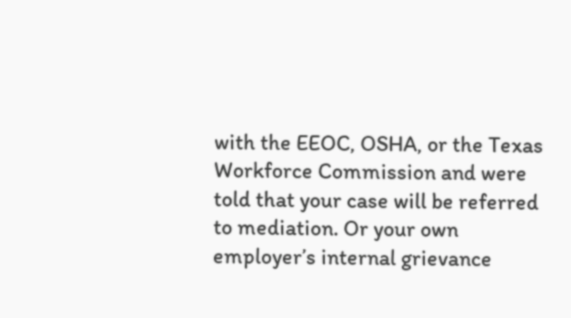with the EEOC, OSHA, or the Texas Workforce Commission and were told that your case will be referred to mediation. Or your own employer’s internal grievance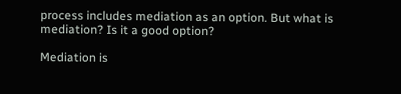process includes mediation as an option. But what is mediation? Is it a good option?

Mediation is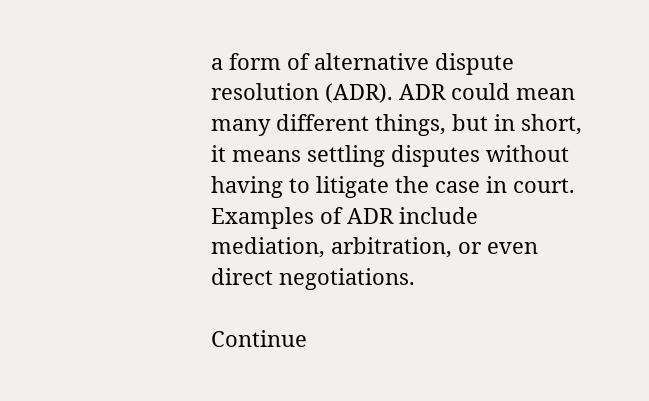a form of alternative dispute resolution (ADR). ADR could mean many different things, but in short, it means settling disputes without having to litigate the case in court. Examples of ADR include mediation, arbitration, or even direct negotiations.

Continue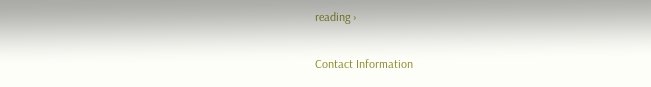reading ›

Contact Information